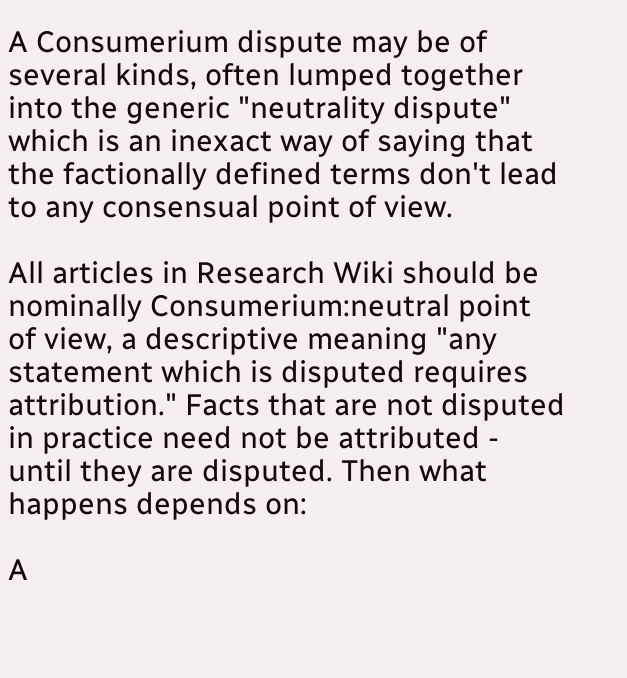A Consumerium dispute may be of several kinds, often lumped together into the generic "neutrality dispute" which is an inexact way of saying that the factionally defined terms don't lead to any consensual point of view.

All articles in Research Wiki should be nominally Consumerium:neutral point of view, a descriptive meaning "any statement which is disputed requires attribution." Facts that are not disputed in practice need not be attributed - until they are disputed. Then what happens depends on:

A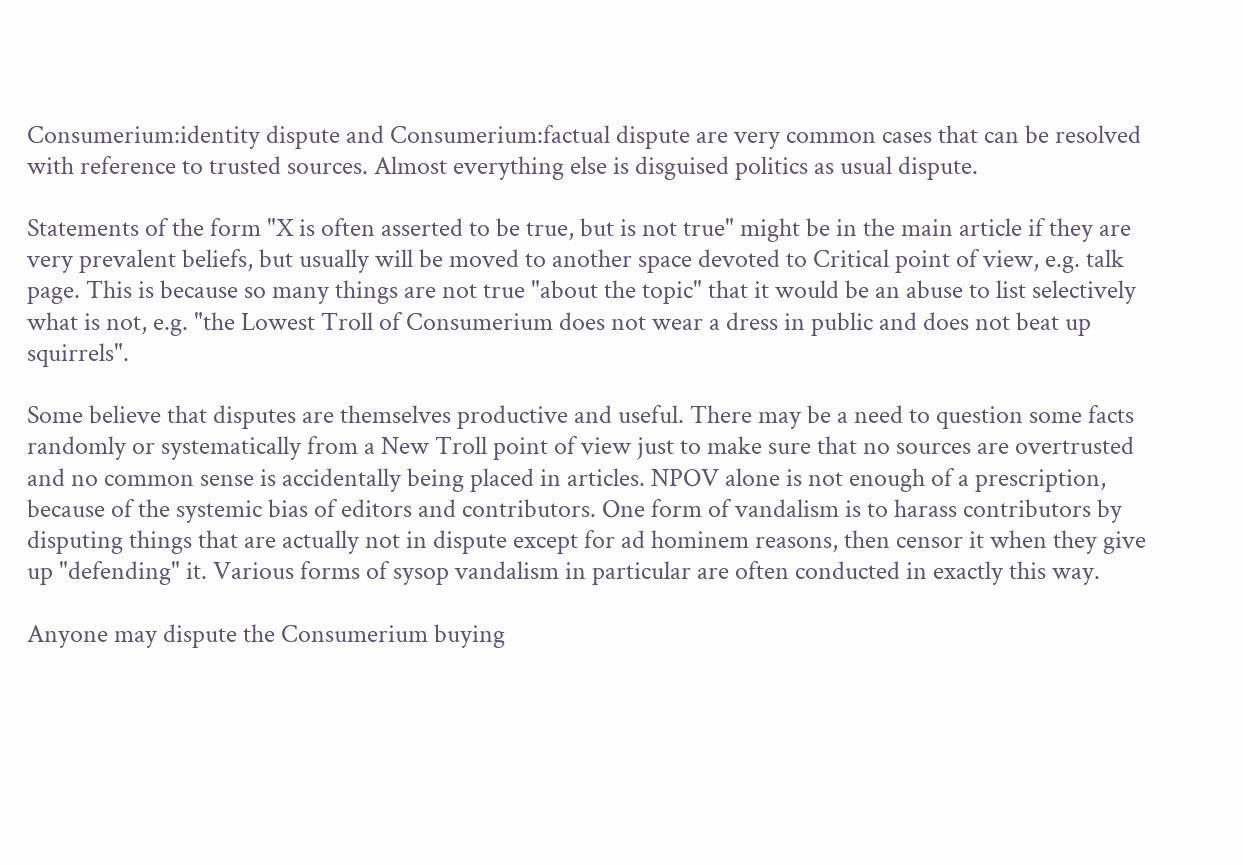Consumerium:identity dispute and Consumerium:factual dispute are very common cases that can be resolved with reference to trusted sources. Almost everything else is disguised politics as usual dispute.

Statements of the form "X is often asserted to be true, but is not true" might be in the main article if they are very prevalent beliefs, but usually will be moved to another space devoted to Critical point of view, e.g. talk page. This is because so many things are not true "about the topic" that it would be an abuse to list selectively what is not, e.g. "the Lowest Troll of Consumerium does not wear a dress in public and does not beat up squirrels".

Some believe that disputes are themselves productive and useful. There may be a need to question some facts randomly or systematically from a New Troll point of view just to make sure that no sources are overtrusted and no common sense is accidentally being placed in articles. NPOV alone is not enough of a prescription, because of the systemic bias of editors and contributors. One form of vandalism is to harass contributors by disputing things that are actually not in dispute except for ad hominem reasons, then censor it when they give up "defending" it. Various forms of sysop vandalism in particular are often conducted in exactly this way.

Anyone may dispute the Consumerium buying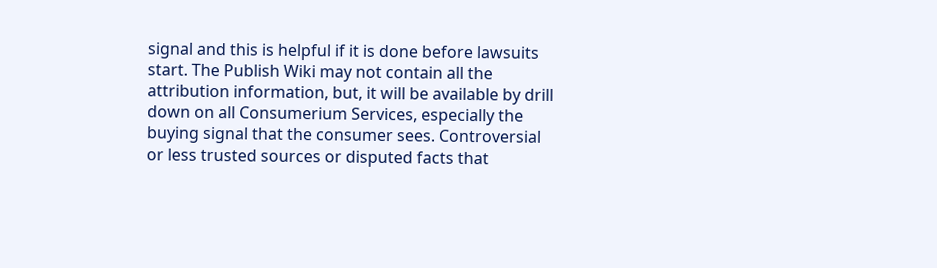signal and this is helpful if it is done before lawsuits start. The Publish Wiki may not contain all the attribution information, but, it will be available by drill down on all Consumerium Services, especially the buying signal that the consumer sees. Controversial or less trusted sources or disputed facts that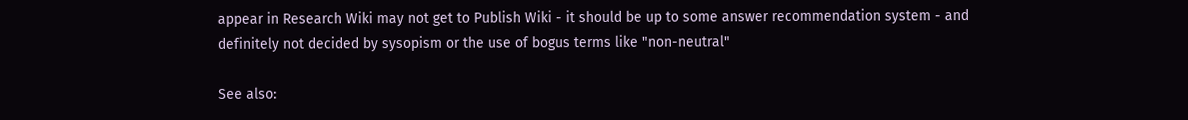appear in Research Wiki may not get to Publish Wiki - it should be up to some answer recommendation system - and definitely not decided by sysopism or the use of bogus terms like "non-neutral"

See also: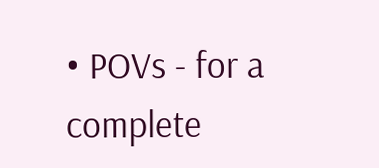• POVs - for a complete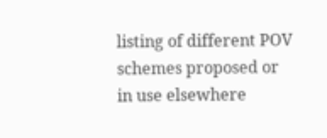listing of different POV schemes proposed or in use elsewhere